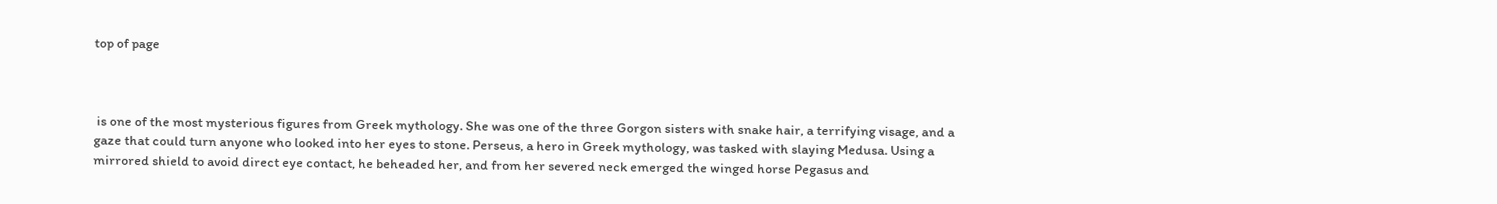top of page



 is one of the most mysterious figures from Greek mythology. She was one of the three Gorgon sisters with snake hair, a terrifying visage, and a gaze that could turn anyone who looked into her eyes to stone. Perseus, a hero in Greek mythology, was tasked with slaying Medusa. Using a mirrored shield to avoid direct eye contact, he beheaded her, and from her severed neck emerged the winged horse Pegasus and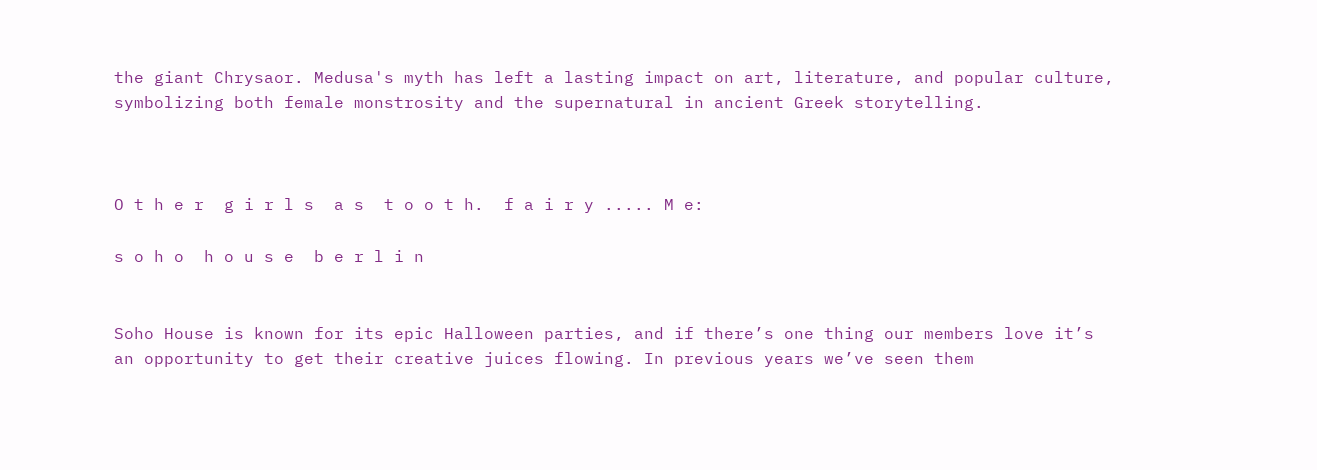the giant Chrysaor. Medusa's myth has left a lasting impact on art, literature, and popular culture, symbolizing both female monstrosity and the supernatural in ancient Greek storytelling.



O t h e r  g i r l s  a s  t o o t h.  f a i r y ..... M e:

s o h o  h o u s e  b e r l i n


Soho House is known for its epic Halloween parties, and if there’s one thing our members love it’s an opportunity to get their creative juices flowing. In previous years we’ve seen them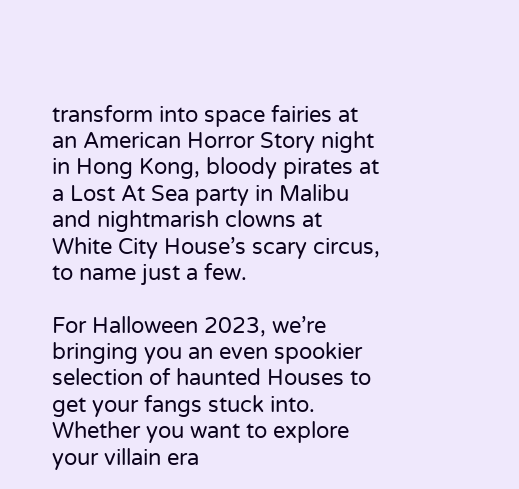transform into space fairies at an American Horror Story night in Hong Kong, bloody pirates at a Lost At Sea party in Malibu and nightmarish clowns at White City House’s scary circus, to name just a few.

For Halloween 2023, we’re bringing you an even spookier selection of haunted Houses to get your fangs stuck into. Whether you want to explore your villain era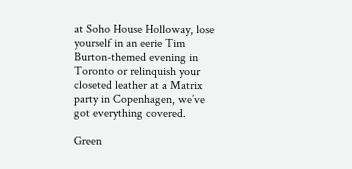at Soho House Holloway, lose yourself in an eerie Tim Burton-themed evening in Toronto or relinquish your closeted leather at a Matrix party in Copenhagen, we’ve got everything covered.

Green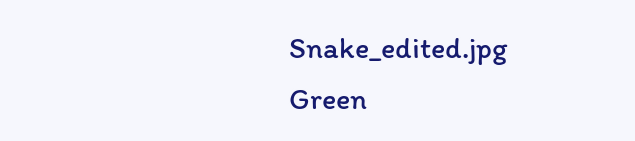Snake_edited.jpg
Green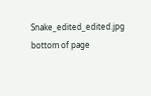Snake_edited_edited.jpg
bottom of page